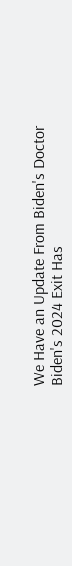We Have an Update From Biden's Doctor
Biden's 2024 Exit Has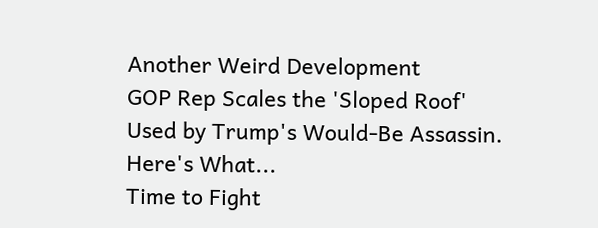Another Weird Development
GOP Rep Scales the 'Sloped Roof' Used by Trump's Would-Be Assassin. Here's What...
Time to Fight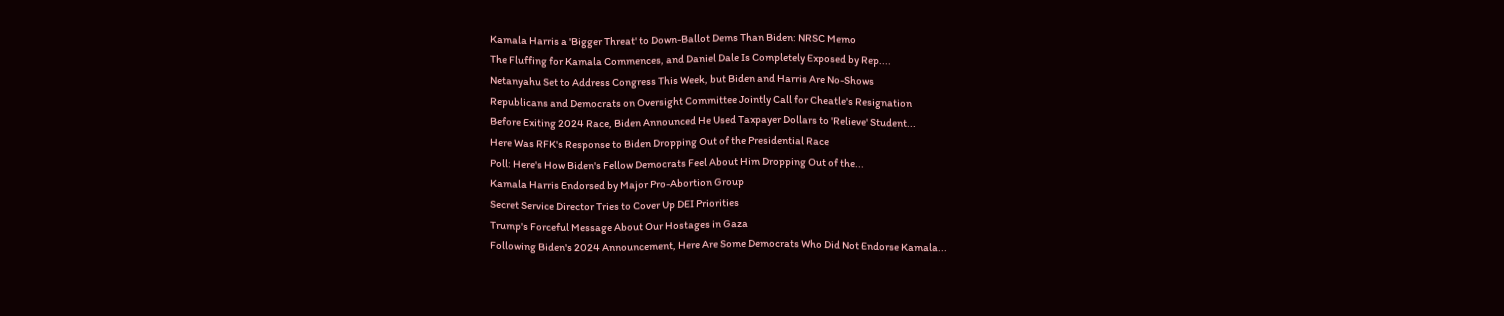Kamala Harris a 'Bigger Threat' to Down-Ballot Dems Than Biden: NRSC Memo
The Fluffing for Kamala Commences, and Daniel Dale Is Completely Exposed by Rep....
Netanyahu Set to Address Congress This Week, but Biden and Harris Are No-Shows
Republicans and Democrats on Oversight Committee Jointly Call for Cheatle's Resignation
Before Exiting 2024 Race, Biden Announced He Used Taxpayer Dollars to 'Relieve' Student...
Here Was RFK's Response to Biden Dropping Out of the Presidential Race
Poll: Here's How Biden's Fellow Democrats Feel About Him Dropping Out of the...
Kamala Harris Endorsed by Major Pro-Abortion Group
Secret Service Director Tries to Cover Up DEI Priorities
Trump's Forceful Message About Our Hostages in Gaza
Following Biden's 2024 Announcement, Here Are Some Democrats Who Did Not Endorse Kamala...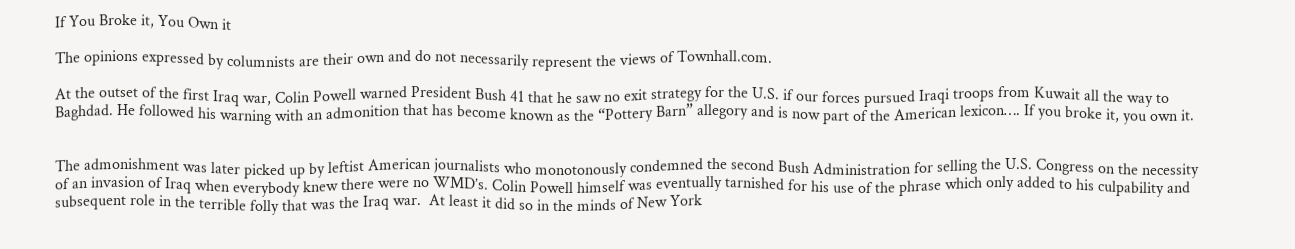If You Broke it, You Own it

The opinions expressed by columnists are their own and do not necessarily represent the views of Townhall.com.

At the outset of the first Iraq war, Colin Powell warned President Bush 41 that he saw no exit strategy for the U.S. if our forces pursued Iraqi troops from Kuwait all the way to Baghdad. He followed his warning with an admonition that has become known as the “Pottery Barn” allegory and is now part of the American lexicon…. If you broke it, you own it.


The admonishment was later picked up by leftist American journalists who monotonously condemned the second Bush Administration for selling the U.S. Congress on the necessity of an invasion of Iraq when everybody knew there were no WMD’s. Colin Powell himself was eventually tarnished for his use of the phrase which only added to his culpability and subsequent role in the terrible folly that was the Iraq war.  At least it did so in the minds of New York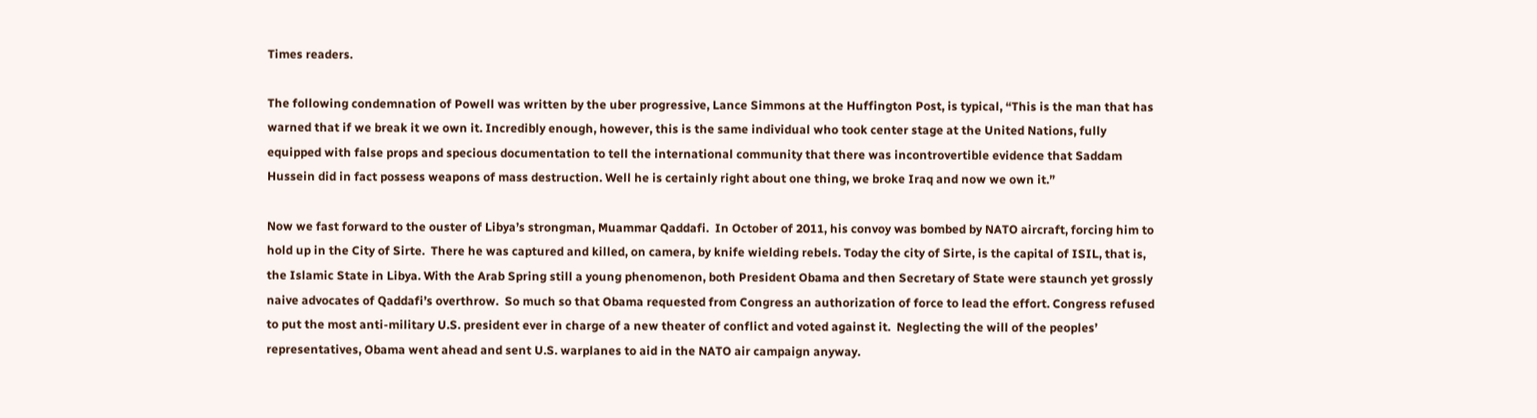Times readers.

The following condemnation of Powell was written by the uber progressive, Lance Simmons at the Huffington Post, is typical, “This is the man that has warned that if we break it we own it. Incredibly enough, however, this is the same individual who took center stage at the United Nations, fully equipped with false props and specious documentation to tell the international community that there was incontrovertible evidence that Saddam Hussein did in fact possess weapons of mass destruction. Well he is certainly right about one thing, we broke Iraq and now we own it.”

Now we fast forward to the ouster of Libya’s strongman, Muammar Qaddafi.  In October of 2011, his convoy was bombed by NATO aircraft, forcing him to hold up in the City of Sirte.  There he was captured and killed, on camera, by knife wielding rebels. Today the city of Sirte, is the capital of ISIL, that is, the Islamic State in Libya. With the Arab Spring still a young phenomenon, both President Obama and then Secretary of State were staunch yet grossly naive advocates of Qaddafi’s overthrow.  So much so that Obama requested from Congress an authorization of force to lead the effort. Congress refused to put the most anti-military U.S. president ever in charge of a new theater of conflict and voted against it.  Neglecting the will of the peoples’ representatives, Obama went ahead and sent U.S. warplanes to aid in the NATO air campaign anyway.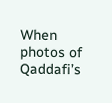When photos of Qaddafi’s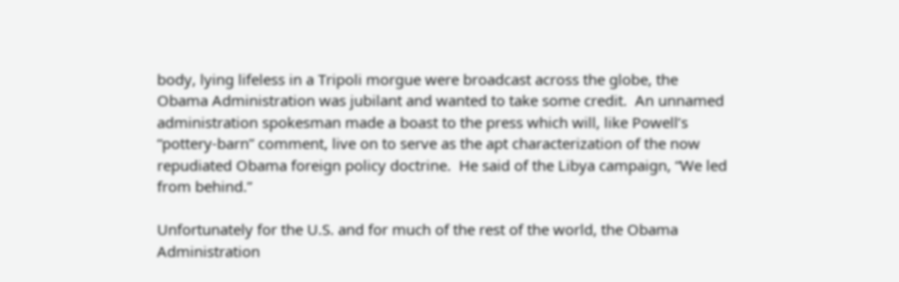body, lying lifeless in a Tripoli morgue were broadcast across the globe, the Obama Administration was jubilant and wanted to take some credit.  An unnamed administration spokesman made a boast to the press which will, like Powell’s “pottery-barn” comment, live on to serve as the apt characterization of the now repudiated Obama foreign policy doctrine.  He said of the Libya campaign, “We led from behind.”

Unfortunately for the U.S. and for much of the rest of the world, the Obama Administration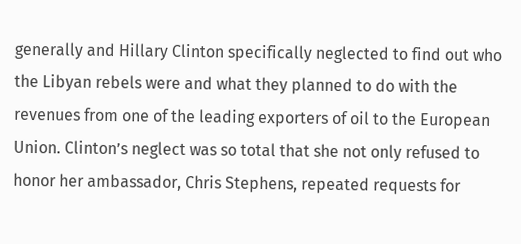generally and Hillary Clinton specifically neglected to find out who the Libyan rebels were and what they planned to do with the revenues from one of the leading exporters of oil to the European Union. Clinton’s neglect was so total that she not only refused to honor her ambassador, Chris Stephens, repeated requests for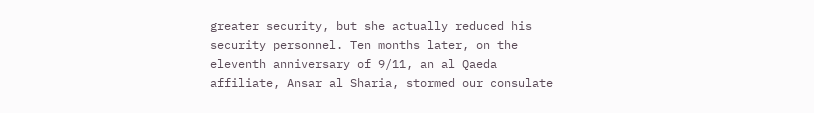greater security, but she actually reduced his security personnel. Ten months later, on the eleventh anniversary of 9/11, an al Qaeda affiliate, Ansar al Sharia, stormed our consulate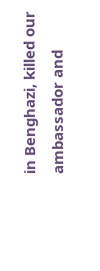in Benghazi, killed our ambassador and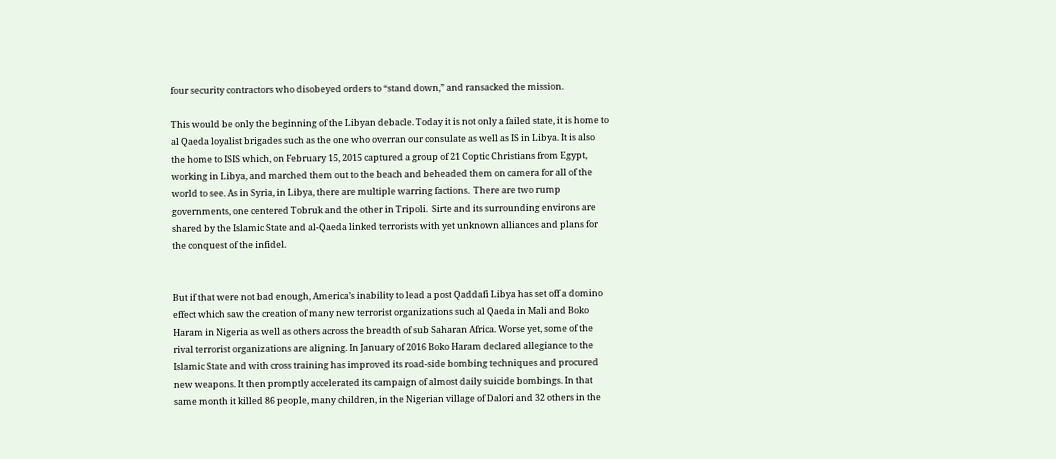four security contractors who disobeyed orders to “stand down,” and ransacked the mission.

This would be only the beginning of the Libyan debacle. Today it is not only a failed state, it is home to al Qaeda loyalist brigades such as the one who overran our consulate as well as IS in Libya. It is also the home to ISIS which, on February 15, 2015 captured a group of 21 Coptic Christians from Egypt, working in Libya, and marched them out to the beach and beheaded them on camera for all of the world to see. As in Syria, in Libya, there are multiple warring factions.  There are two rump governments, one centered Tobruk and the other in Tripoli.  Sirte and its surrounding environs are shared by the Islamic State and al-Qaeda linked terrorists with yet unknown alliances and plans for the conquest of the infidel.


But if that were not bad enough, America’s inability to lead a post Qaddafi Libya has set off a domino effect which saw the creation of many new terrorist organizations such al Qaeda in Mali and Boko Haram in Nigeria as well as others across the breadth of sub Saharan Africa. Worse yet, some of the rival terrorist organizations are aligning. In January of 2016 Boko Haram declared allegiance to the Islamic State and with cross training has improved its road-side bombing techniques and procured new weapons. It then promptly accelerated its campaign of almost daily suicide bombings. In that same month it killed 86 people, many children, in the Nigerian village of Dalori and 32 others in the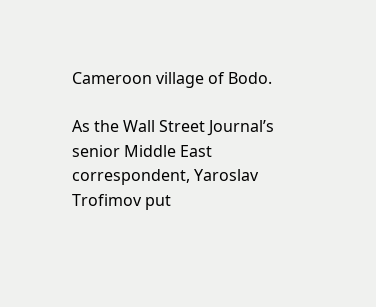Cameroon village of Bodo.

As the Wall Street Journal’s senior Middle East correspondent, Yaroslav Trofimov put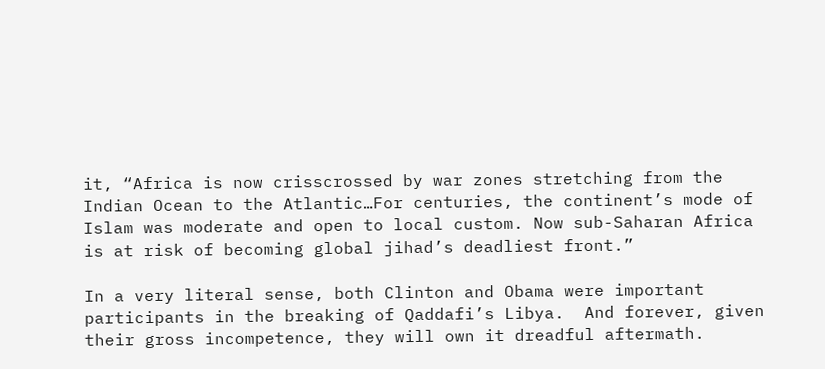it, “Africa is now crisscrossed by war zones stretching from the Indian Ocean to the Atlantic…For centuries, the continent’s mode of Islam was moderate and open to local custom. Now sub-Saharan Africa is at risk of becoming global jihad’s deadliest front.”

In a very literal sense, both Clinton and Obama were important participants in the breaking of Qaddafi’s Libya.  And forever, given their gross incompetence, they will own it dreadful aftermath.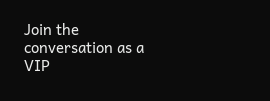Join the conversation as a VIP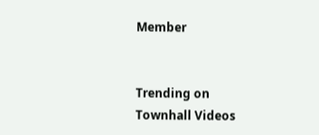Member


Trending on Townhall Videos